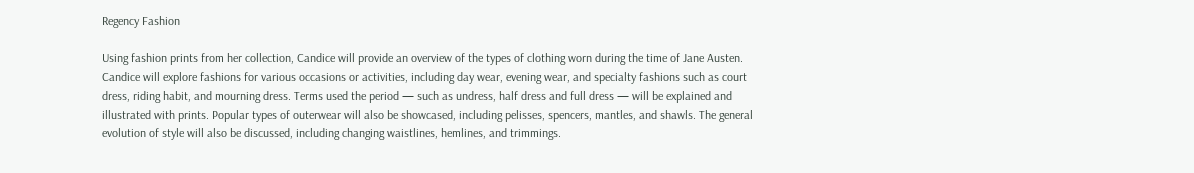Regency Fashion

Using fashion prints from her collection, Candice will provide an overview of the types of clothing worn during the time of Jane Austen. Candice will explore fashions for various occasions or activities, including day wear, evening wear, and specialty fashions such as court dress, riding habit, and mourning dress. Terms used the period — such as undress, half dress and full dress — will be explained and illustrated with prints. Popular types of outerwear will also be showcased, including pelisses, spencers, mantles, and shawls. The general evolution of style will also be discussed, including changing waistlines, hemlines, and trimmings.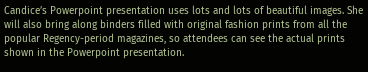Candice’s Powerpoint presentation uses lots and lots of beautiful images. She will also bring along binders filled with original fashion prints from all the popular Regency-period magazines, so attendees can see the actual prints shown in the Powerpoint presentation.